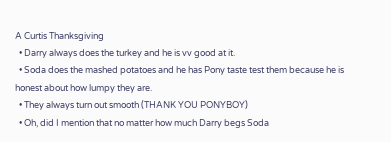A Curtis Thanksgiving
  • Darry always does the turkey and he is vv good at it.
  • Soda does the mashed potatoes and he has Pony taste test them because he is honest about how lumpy they are.
  • They always turn out smooth (THANK YOU PONYBOY)
  • Oh, did I mention that no matter how much Darry begs Soda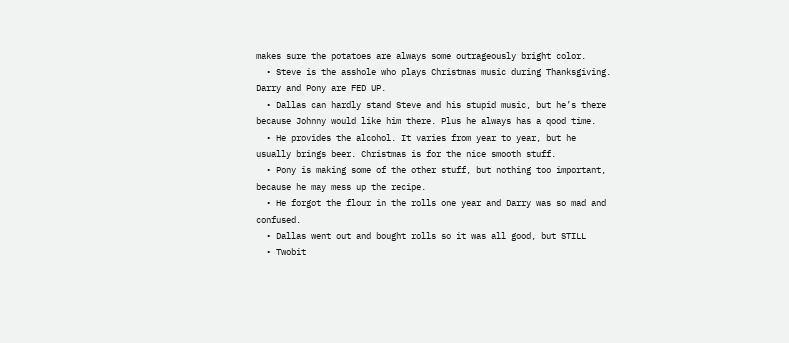makes sure the potatoes are always some outrageously bright color.
  • Steve is the asshole who plays Christmas music during Thanksgiving. Darry and Pony are FED UP.
  • Dallas can hardly stand Steve and his stupid music, but he’s there because Johnny would like him there. Plus he always has a qood time.
  • He provides the alcohol. It varies from year to year, but he usually brings beer. Christmas is for the nice smooth stuff.
  • Pony is making some of the other stuff, but nothing too important, because he may mess up the recipe.
  • He forgot the flour in the rolls one year and Darry was so mad and confused.
  • Dallas went out and bought rolls so it was all good, but STILL
  • Twobit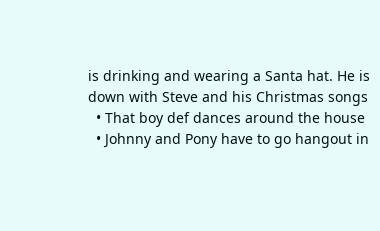is drinking and wearing a Santa hat. He is down with Steve and his Christmas songs
  • That boy def dances around the house
  • Johnny and Pony have to go hangout in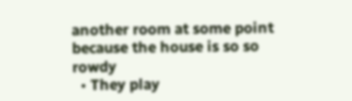another room at some point because the house is so so rowdy
  • They play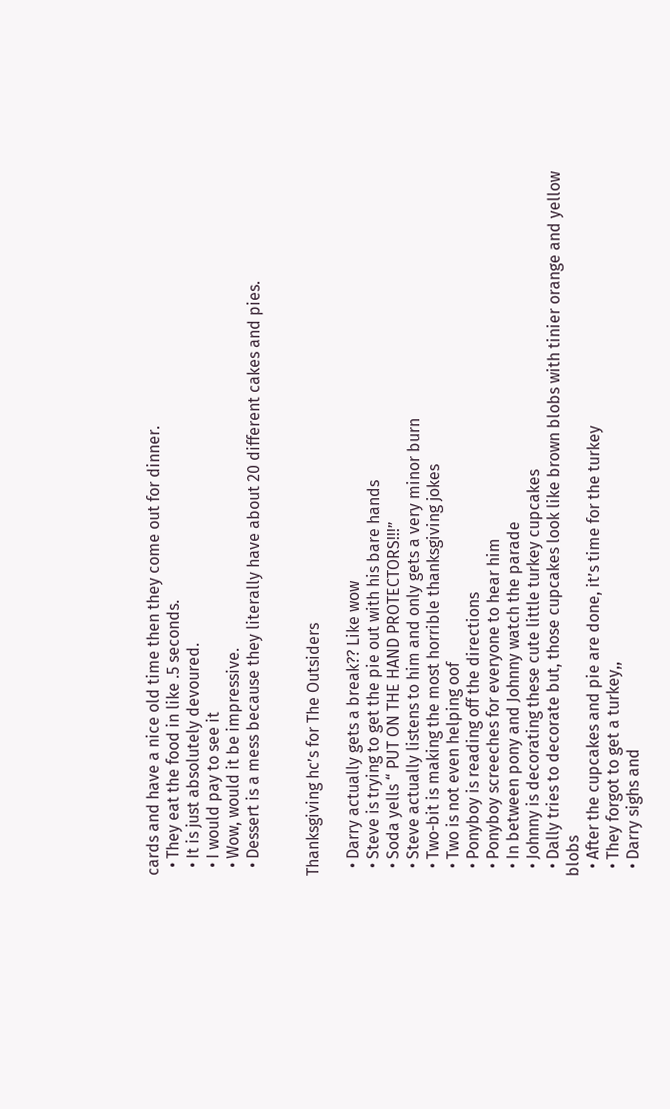cards and have a nice old time then they come out for dinner.
  • They eat the food in like .5 seconds.
  • It is just absolutely devoured.
  • I would pay to see it
  • Wow, would it be impressive.
  • Dessert is a mess because they literally have about 20 different cakes and pies.


Thanksgiving hc’s for The Outsiders

  • Darry actually gets a break?? Like wow
  • Steve is trying to get the pie out with his bare hands
  • Soda yells “ PUT ON THE HAND PROTECTORS!!!”
  • Steve actually listens to him and only gets a very minor burn
  • Two-bit is making the most horrible thanksgiving jokes
  • Two is not even helping oof
  • Ponyboy is reading off the directions
  • Ponyboy screeches for everyone to hear him
  • In between pony and Johnny watch the parade
  • Johnny is decorating these cute little turkey cupcakes
  • Dally tries to decorate but, those cupcakes look like brown blobs with tinier orange and yellow blobs
  • After the cupcakes and pie are done, it’s time for the turkey
  • They forgot to get a turkey,,
  • Darry sighs and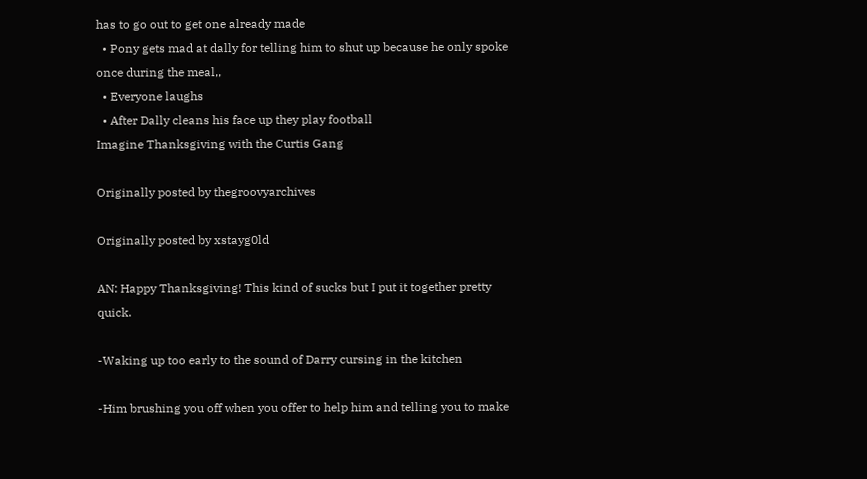has to go out to get one already made
  • Pony gets mad at dally for telling him to shut up because he only spoke once during the meal,,
  • Everyone laughs
  • After Dally cleans his face up they play football
Imagine Thanksgiving with the Curtis Gang

Originally posted by thegroovyarchives

Originally posted by xstayg0ld

AN: Happy Thanksgiving! This kind of sucks but I put it together pretty quick.

-Waking up too early to the sound of Darry cursing in the kitchen

-Him brushing you off when you offer to help him and telling you to make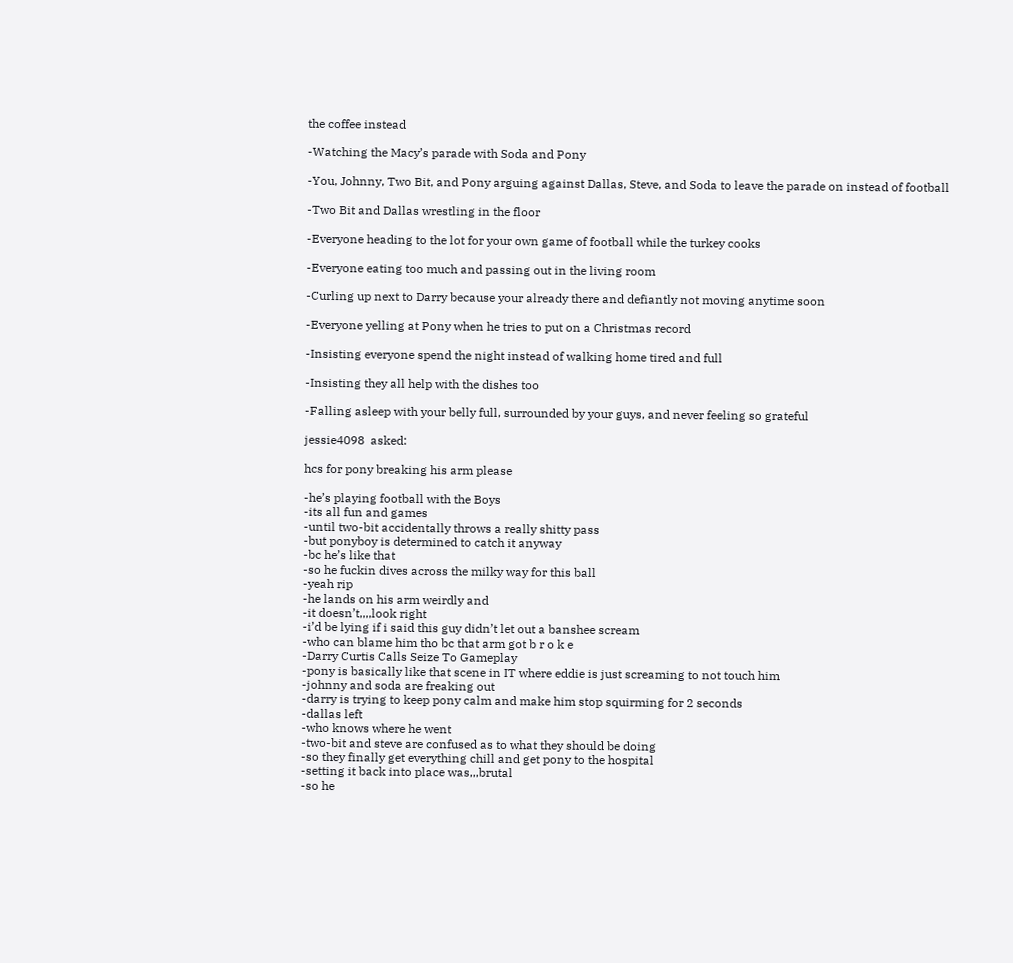the coffee instead

-Watching the Macy’s parade with Soda and Pony

-You, Johnny, Two Bit, and Pony arguing against Dallas, Steve, and Soda to leave the parade on instead of football

-Two Bit and Dallas wrestling in the floor

-Everyone heading to the lot for your own game of football while the turkey cooks

-Everyone eating too much and passing out in the living room

-Curling up next to Darry because your already there and defiantly not moving anytime soon

-Everyone yelling at Pony when he tries to put on a Christmas record

-Insisting everyone spend the night instead of walking home tired and full

-Insisting they all help with the dishes too

-Falling asleep with your belly full, surrounded by your guys, and never feeling so grateful

jessie4098  asked:

hcs for pony breaking his arm please

-he’s playing football with the Boys
-its all fun and games
-until two-bit accidentally throws a really shitty pass
-but ponyboy is determined to catch it anyway
-bc he’s like that
-so he fuckin dives across the milky way for this ball
-yeah rip
-he lands on his arm weirdly and
-it doesn’t,,,,look right
-i’d be lying if i said this guy didn’t let out a banshee scream
-who can blame him tho bc that arm got b r o k e
-Darry Curtis Calls Seize To Gameplay
-pony is basically like that scene in IT where eddie is just screaming to not touch him
-johnny and soda are freaking out
-darry is trying to keep pony calm and make him stop squirming for 2 seconds
-dallas left
-who knows where he went
-two-bit and steve are confused as to what they should be doing
-so they finally get everything chill and get pony to the hospital
-setting it back into place was,,,brutal
-so he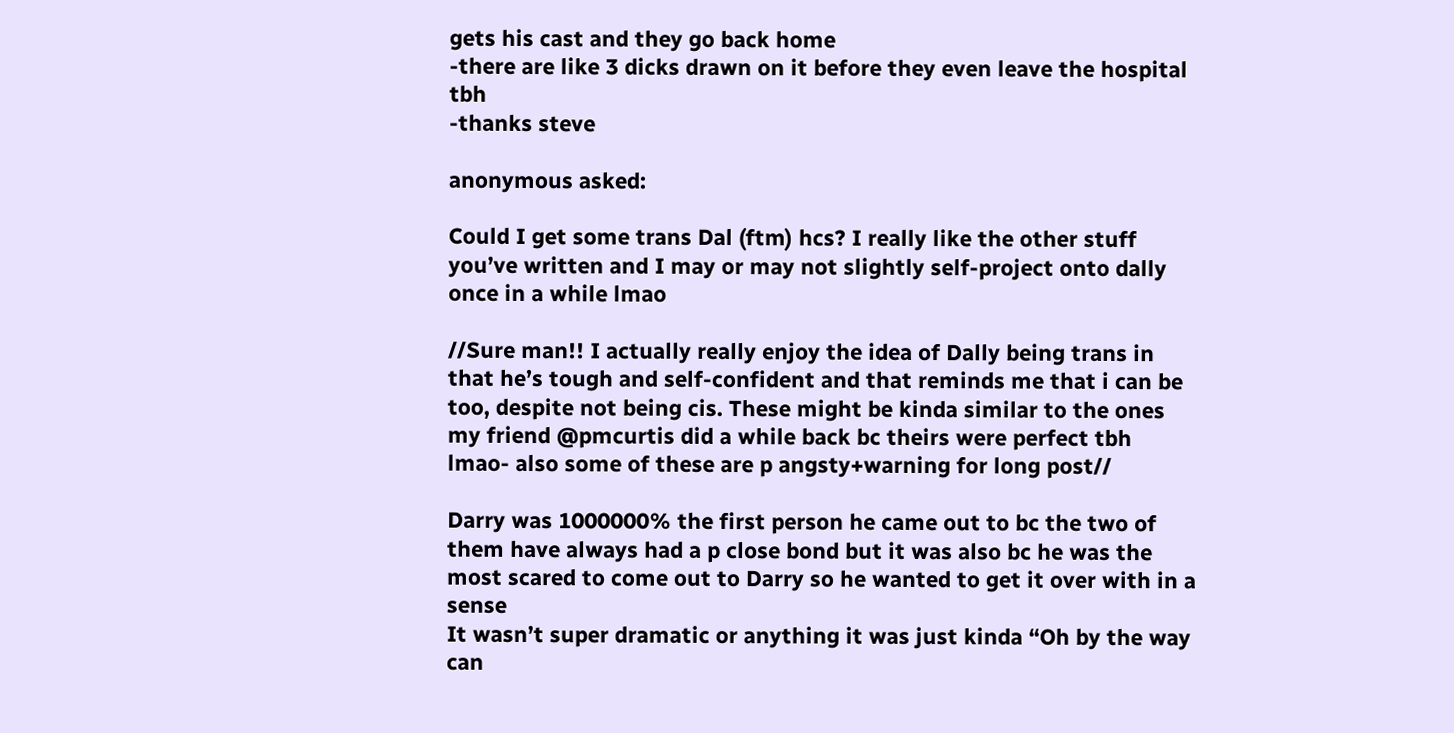gets his cast and they go back home
-there are like 3 dicks drawn on it before they even leave the hospital tbh
-thanks steve

anonymous asked:

Could I get some trans Dal (ftm) hcs? I really like the other stuff you’ve written and I may or may not slightly self-project onto dally once in a while lmao

//Sure man!! I actually really enjoy the idea of Dally being trans in that he’s tough and self-confident and that reminds me that i can be too, despite not being cis. These might be kinda similar to the ones my friend @pmcurtis did a while back bc theirs were perfect tbh lmao- also some of these are p angsty+warning for long post//

Darry was 1000000% the first person he came out to bc the two of them have always had a p close bond but it was also bc he was the most scared to come out to Darry so he wanted to get it over with in a sense
It wasn’t super dramatic or anything it was just kinda “Oh by the way can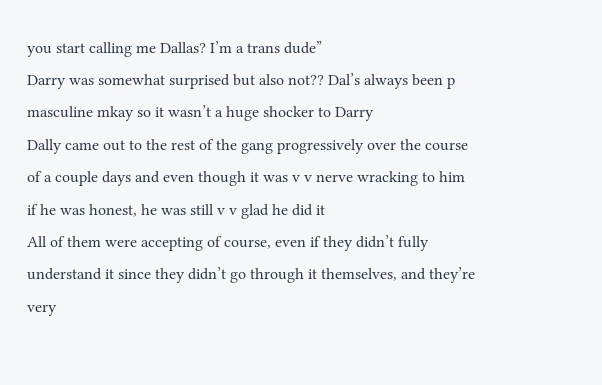you start calling me Dallas? I’m a trans dude”
Darry was somewhat surprised but also not?? Dal’s always been p masculine mkay so it wasn’t a huge shocker to Darry
Dally came out to the rest of the gang progressively over the course of a couple days and even though it was v v nerve wracking to him if he was honest, he was still v v glad he did it
All of them were accepting of course, even if they didn’t fully understand it since they didn’t go through it themselves, and they’re very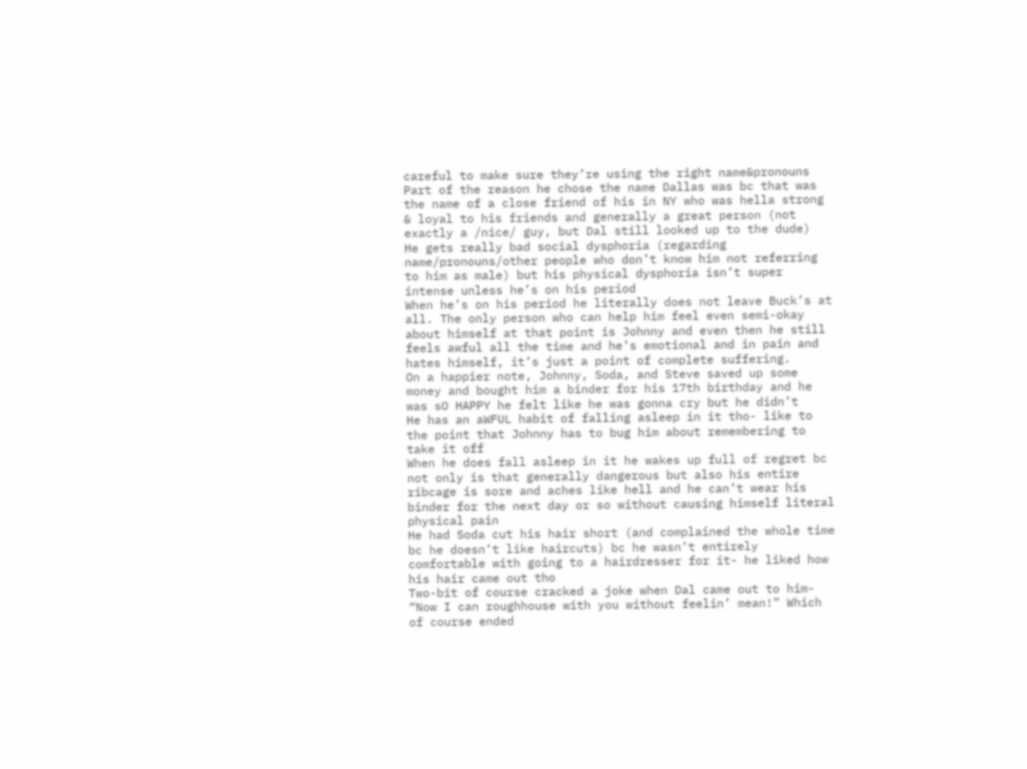careful to make sure they’re using the right name&pronouns
Part of the reason he chose the name Dallas was bc that was the name of a close friend of his in NY who was hella strong & loyal to his friends and generally a great person (not exactly a /nice/ guy, but Dal still looked up to the dude)
He gets really bad social dysphoria (regarding name/pronouns/other people who don’t know him not referring to him as male) but his physical dysphoria isn’t super intense unless he’s on his period
When he’s on his period he literally does not leave Buck’s at all. The only person who can help him feel even semi-okay about himself at that point is Johnny and even then he still feels awful all the time and he’s emotional and in pain and hates himself, it’s just a point of complete suffering.
On a happier note, Johnny, Soda, and Steve saved up some money and bought him a binder for his 17th birthday and he was sO HAPPY he felt like he was gonna cry but he didn’t
He has an aWFUL habit of falling asleep in it tho- like to the point that Johnny has to bug him about remembering to take it off
When he does fall asleep in it he wakes up full of regret bc not only is that generally dangerous but also his entire ribcage is sore and aches like hell and he can’t wear his binder for the next day or so without causing himself literal physical pain
He had Soda cut his hair short (and complained the whole time bc he doesn’t like haircuts) bc he wasn’t entirely comfortable with going to a hairdresser for it- he liked how his hair came out tho
Two-bit of course cracked a joke when Dal came out to him- “Now I can roughhouse with you without feelin’ mean!” Which of course ended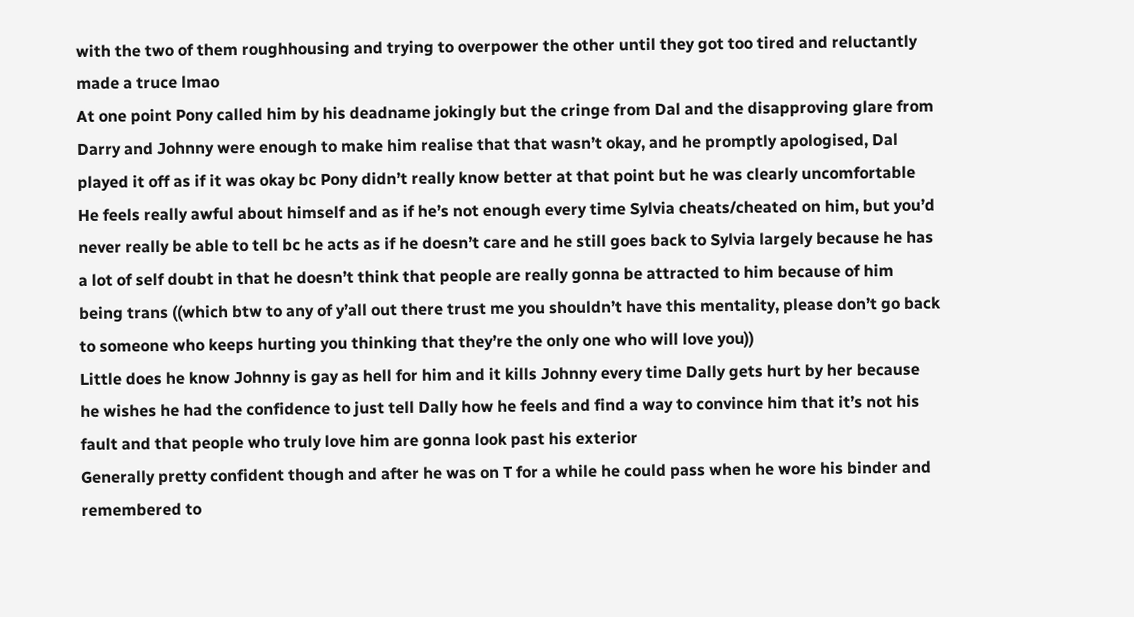with the two of them roughhousing and trying to overpower the other until they got too tired and reluctantly made a truce lmao
At one point Pony called him by his deadname jokingly but the cringe from Dal and the disapproving glare from Darry and Johnny were enough to make him realise that that wasn’t okay, and he promptly apologised, Dal played it off as if it was okay bc Pony didn’t really know better at that point but he was clearly uncomfortable
He feels really awful about himself and as if he’s not enough every time Sylvia cheats/cheated on him, but you’d never really be able to tell bc he acts as if he doesn’t care and he still goes back to Sylvia largely because he has a lot of self doubt in that he doesn’t think that people are really gonna be attracted to him because of him being trans ((which btw to any of y’all out there trust me you shouldn’t have this mentality, please don’t go back to someone who keeps hurting you thinking that they’re the only one who will love you))
Little does he know Johnny is gay as hell for him and it kills Johnny every time Dally gets hurt by her because he wishes he had the confidence to just tell Dally how he feels and find a way to convince him that it’s not his fault and that people who truly love him are gonna look past his exterior
Generally pretty confident though and after he was on T for a while he could pass when he wore his binder and remembered to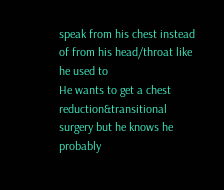speak from his chest instead of from his head/throat like he used to
He wants to get a chest reduction&transitional surgery but he knows he probably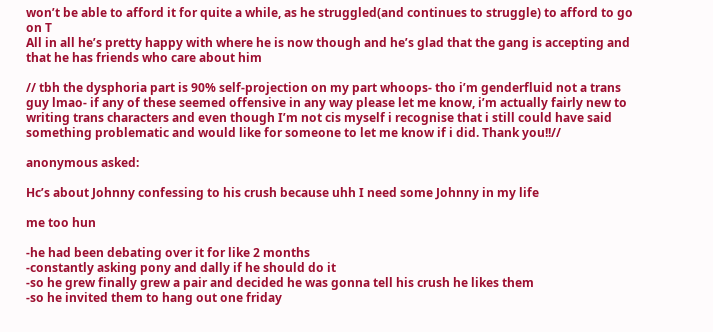won’t be able to afford it for quite a while, as he struggled(and continues to struggle) to afford to go on T
All in all he’s pretty happy with where he is now though and he’s glad that the gang is accepting and that he has friends who care about him

// tbh the dysphoria part is 90% self-projection on my part whoops- tho i’m genderfluid not a trans guy lmao- if any of these seemed offensive in any way please let me know, i’m actually fairly new to writing trans characters and even though I’m not cis myself i recognise that i still could have said something problematic and would like for someone to let me know if i did. Thank you!!//

anonymous asked:

Hc’s about Johnny confessing to his crush because uhh I need some Johnny in my life

me too hun

-he had been debating over it for like 2 months
-constantly asking pony and dally if he should do it
-so he grew finally grew a pair and decided he was gonna tell his crush he likes them
-so he invited them to hang out one friday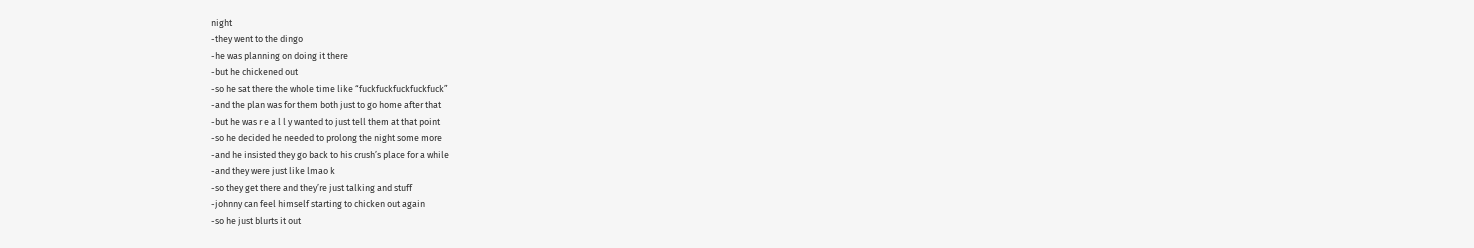night
-they went to the dingo
-he was planning on doing it there
-but he chickened out
-so he sat there the whole time like “fuckfuckfuckfuckfuck”
-and the plan was for them both just to go home after that
-but he was r e a l l y wanted to just tell them at that point
-so he decided he needed to prolong the night some more
-and he insisted they go back to his crush’s place for a while
-and they were just like lmao k
-so they get there and they’re just talking and stuff
-johnny can feel himself starting to chicken out again
-so he just blurts it out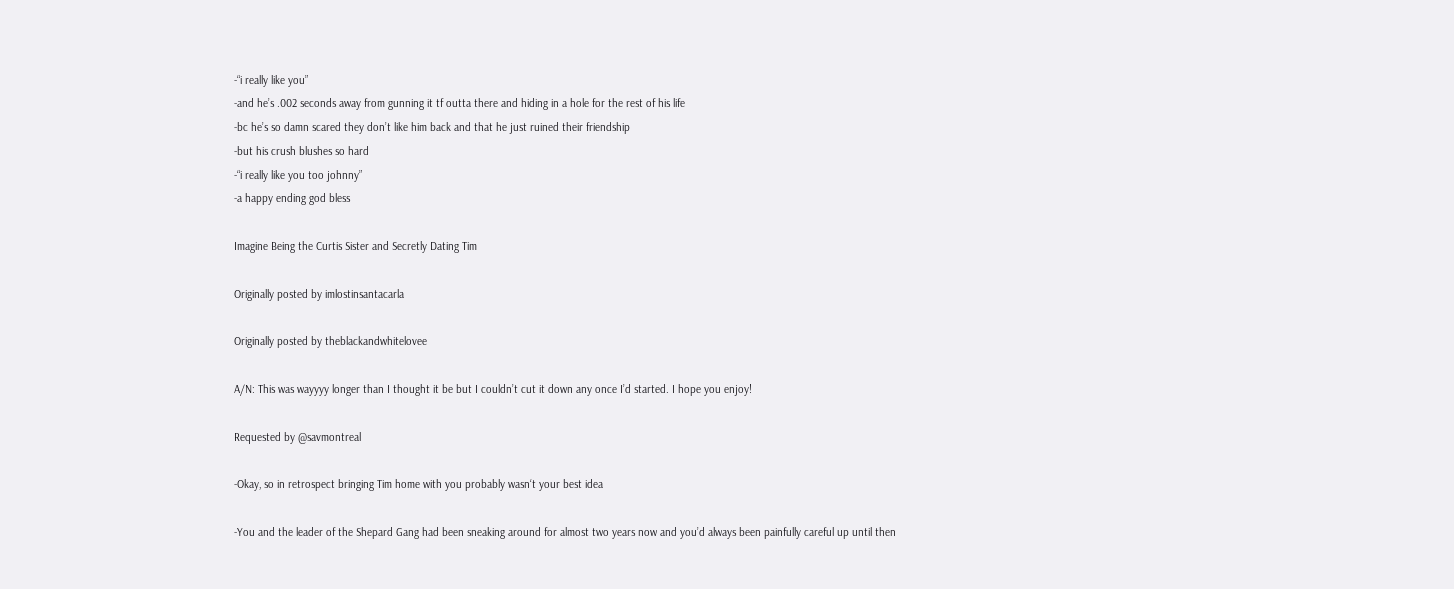-“i really like you”
-and he’s .002 seconds away from gunning it tf outta there and hiding in a hole for the rest of his life
-bc he’s so damn scared they don’t like him back and that he just ruined their friendship
-but his crush blushes so hard
-“i really like you too johnny”
-a happy ending god bless

Imagine Being the Curtis Sister and Secretly Dating Tim

Originally posted by imlostinsantacarla

Originally posted by theblackandwhitelovee

A/N: This was wayyyy longer than I thought it be but I couldn’t cut it down any once I’d started. I hope you enjoy!

Requested by @savmontreal

-Okay, so in retrospect bringing Tim home with you probably wasn‘t your best idea

-You and the leader of the Shepard Gang had been sneaking around for almost two years now and you’d always been painfully careful up until then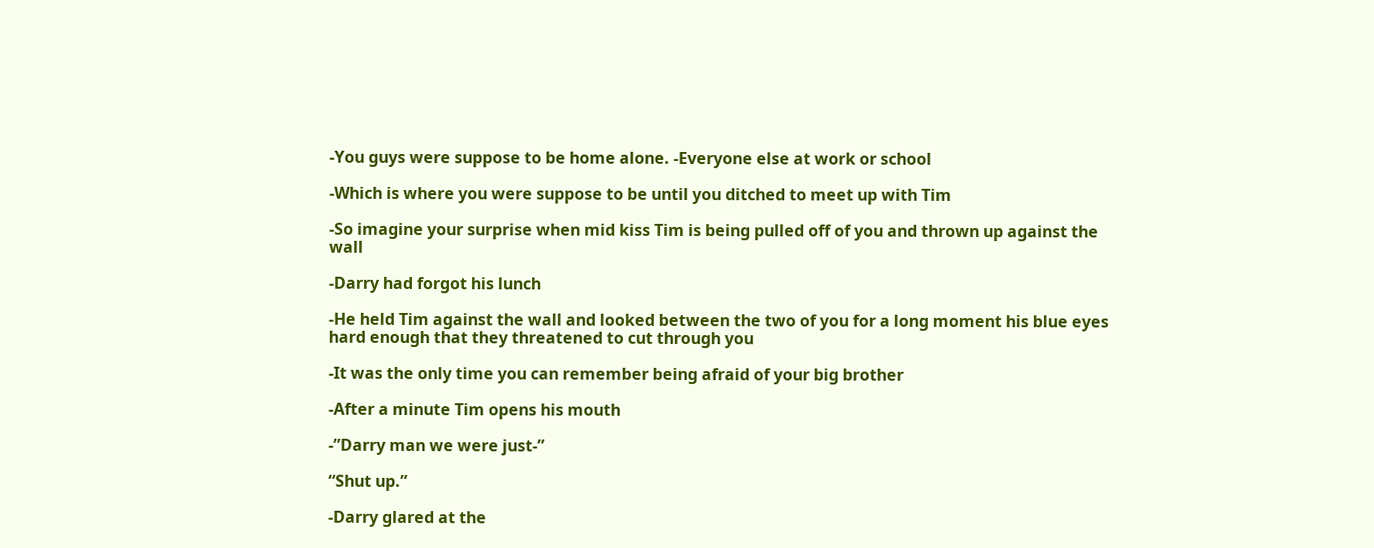-You guys were suppose to be home alone. -Everyone else at work or school

-Which is where you were suppose to be until you ditched to meet up with Tim

-So imagine your surprise when mid kiss Tim is being pulled off of you and thrown up against the wall

-Darry had forgot his lunch

-He held Tim against the wall and looked between the two of you for a long moment his blue eyes hard enough that they threatened to cut through you

-It was the only time you can remember being afraid of your big brother

-After a minute Tim opens his mouth

-”Darry man we were just-”

“Shut up.”

-Darry glared at the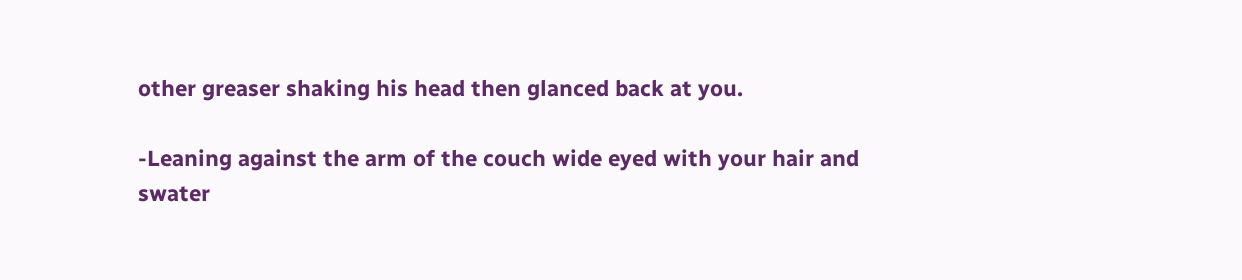other greaser shaking his head then glanced back at you.

-Leaning against the arm of the couch wide eyed with your hair and swater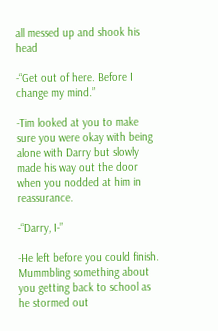all messed up and shook his head

-“Get out of here. Before I change my mind.”

-Tim looked at you to make sure you were okay with being alone with Darry but slowly made his way out the door when you nodded at him in reassurance.

-“Darry, I-”

-He left before you could finish. Mummbling something about you getting back to school as he stormed out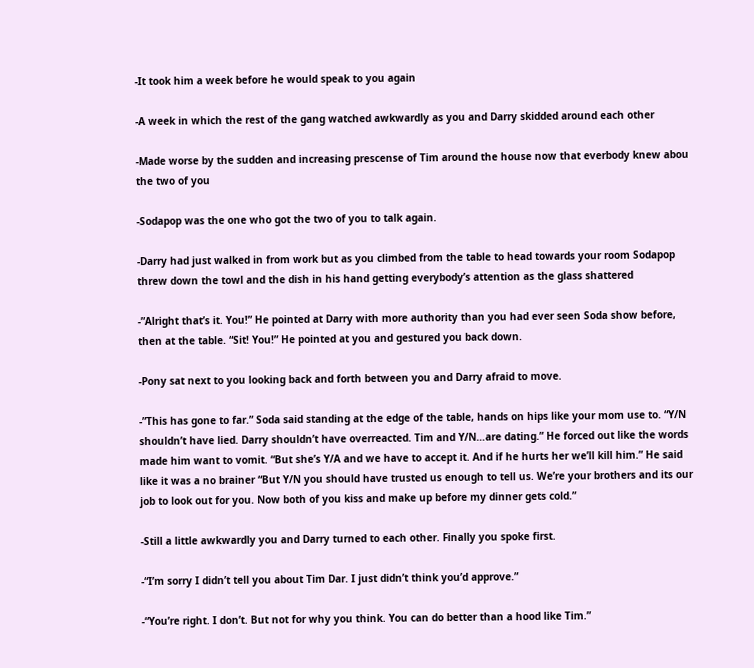-It took him a week before he would speak to you again

-A week in which the rest of the gang watched awkwardly as you and Darry skidded around each other

-Made worse by the sudden and increasing prescense of Tim around the house now that everbody knew abou the two of you

-Sodapop was the one who got the two of you to talk again.

-Darry had just walked in from work but as you climbed from the table to head towards your room Sodapop threw down the towl and the dish in his hand getting everybody’s attention as the glass shattered

-”Alright that’s it. You!” He pointed at Darry with more authority than you had ever seen Soda show before, then at the table. “Sit! You!” He pointed at you and gestured you back down.

-Pony sat next to you looking back and forth between you and Darry afraid to move.

-”This has gone to far.” Soda said standing at the edge of the table, hands on hips like your mom use to. “Y/N shouldn’t have lied. Darry shouldn’t have overreacted. Tim and Y/N…are dating.” He forced out like the words made him want to vomit. “But she’s Y/A and we have to accept it. And if he hurts her we’ll kill him.” He said like it was a no brainer “But Y/N you should have trusted us enough to tell us. We’re your brothers and its our job to look out for you. Now both of you kiss and make up before my dinner gets cold.”

-Still a little awkwardly you and Darry turned to each other. Finally you spoke first.

-“I’m sorry I didn’t tell you about Tim Dar. I just didn’t think you’d approve.”

-“You’re right. I don’t. But not for why you think. You can do better than a hood like Tim.”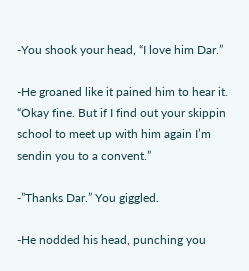-You shook your head, “I love him Dar.”

-He groaned like it pained him to hear it. “Okay fine. But if I find out your skippin school to meet up with him again I’m sendin you to a convent.”

-”Thanks Dar.” You giggled.

-He nodded his head, punching you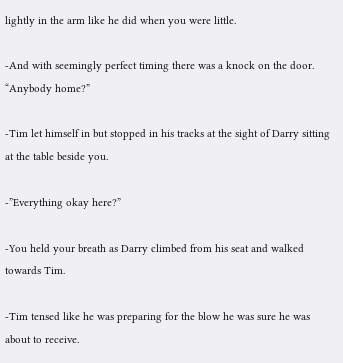lightly in the arm like he did when you were little.

-And with seemingly perfect timing there was a knock on the door. “Anybody home?”

-Tim let himself in but stopped in his tracks at the sight of Darry sitting at the table beside you.

-”Everything okay here?”

-You held your breath as Darry climbed from his seat and walked towards Tim.

-Tim tensed like he was preparing for the blow he was sure he was about to receive.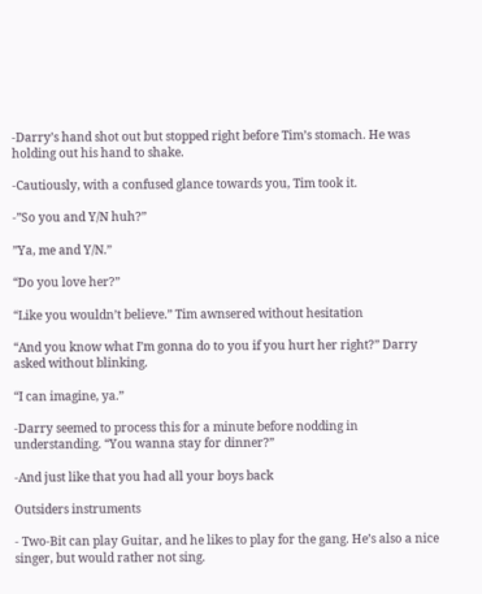-Darry’s hand shot out but stopped right before Tim’s stomach. He was holding out his hand to shake.

-Cautiously, with a confused glance towards you, Tim took it.

-”So you and Y/N huh?”

”Ya, me and Y/N.”

“Do you love her?”

“Like you wouldn’t believe.” Tim awnsered without hesitation

“And you know what I’m gonna do to you if you hurt her right?” Darry asked without blinking.

“I can imagine, ya.”

-Darry seemed to process this for a minute before nodding in understanding. “You wanna stay for dinner?”

-And just like that you had all your boys back

Outsiders instruments

- Two-Bit can play Guitar, and he likes to play for the gang. He’s also a nice singer, but would rather not sing.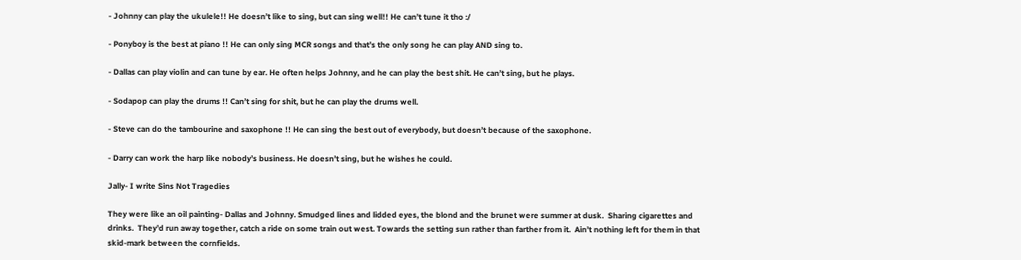- Johnny can play the ukulele!! He doesn’t like to sing, but can sing well!! He can’t tune it tho :/

- Ponyboy is the best at piano !! He can only sing MCR songs and that’s the only song he can play AND sing to.

- Dallas can play violin and can tune by ear. He often helps Johnny, and he can play the best shit. He can’t sing, but he plays.

- Sodapop can play the drums !! Can’t sing for shit, but he can play the drums well.

- Steve can do the tambourine and saxophone !! He can sing the best out of everybody, but doesn’t because of the saxophone.

- Darry can work the harp like nobody’s business. He doesn’t sing, but he wishes he could.

Jally- I write Sins Not Tragedies

They were like an oil painting- Dallas and Johnny. Smudged lines and lidded eyes, the blond and the brunet were summer at dusk.  Sharing cigarettes and drinks.  They’d run away together, catch a ride on some train out west. Towards the setting sun rather than farther from it.  Ain’t nothing left for them in that skid-mark between the cornfields.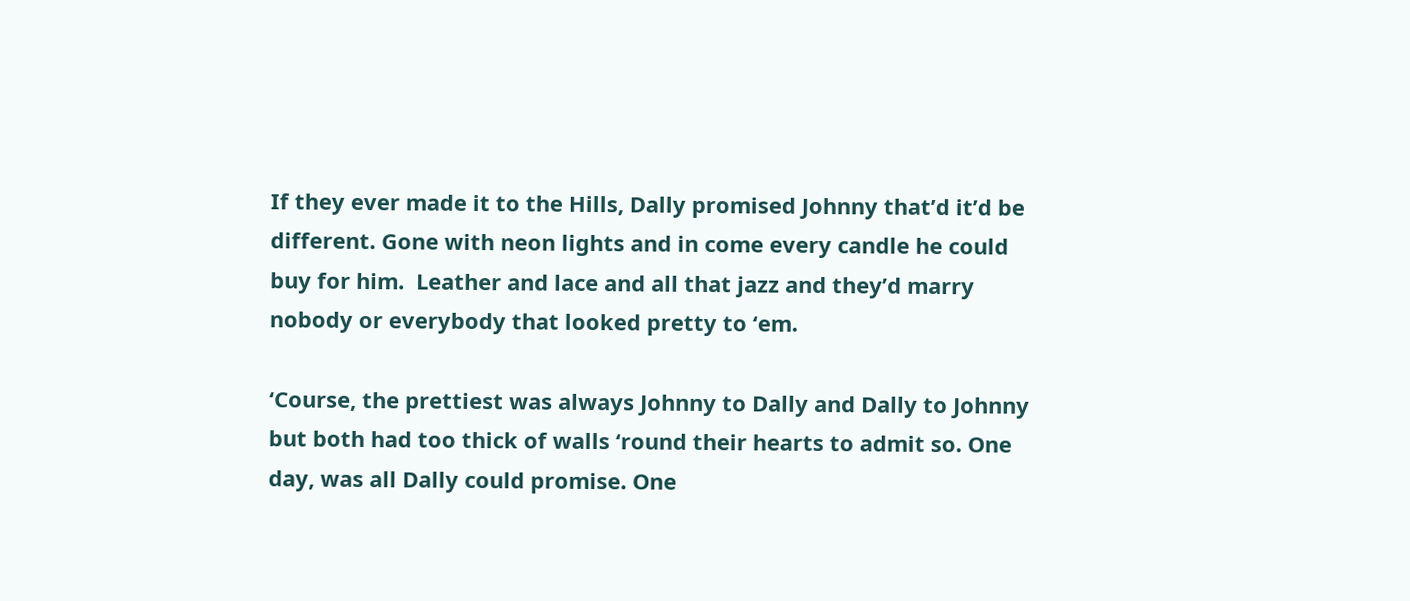If they ever made it to the Hills, Dally promised Johnny that’d it’d be different. Gone with neon lights and in come every candle he could buy for him.  Leather and lace and all that jazz and they’d marry nobody or everybody that looked pretty to ‘em.

‘Course, the prettiest was always Johnny to Dally and Dally to Johnny but both had too thick of walls ‘round their hearts to admit so. One day, was all Dally could promise. One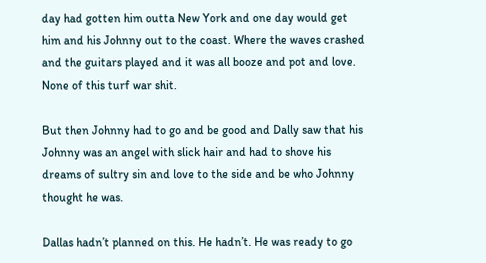day had gotten him outta New York and one day would get him and his Johnny out to the coast. Where the waves crashed and the guitars played and it was all booze and pot and love.  None of this turf war shit.

But then Johnny had to go and be good and Dally saw that his Johnny was an angel with slick hair and had to shove his dreams of sultry sin and love to the side and be who Johnny thought he was.

Dallas hadn’t planned on this. He hadn’t. He was ready to go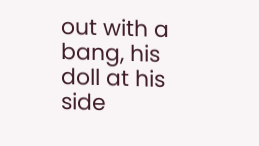out with a bang, his doll at his side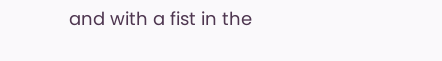and with a fist in the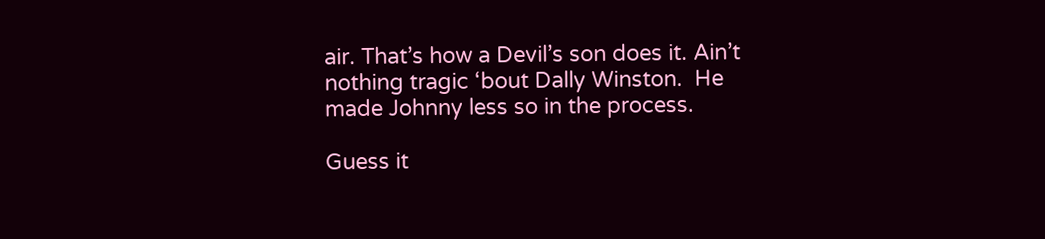air. That’s how a Devil’s son does it. Ain’t nothing tragic ‘bout Dally Winston.  He made Johnny less so in the process.

Guess it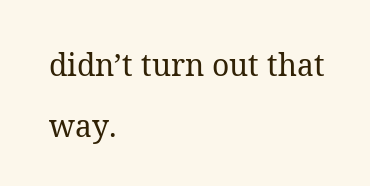didn’t turn out that way.